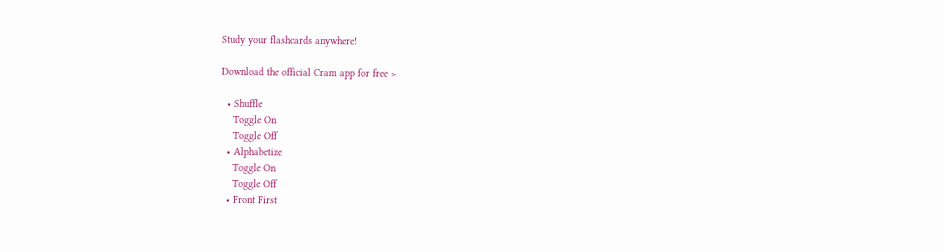Study your flashcards anywhere!

Download the official Cram app for free >

  • Shuffle
    Toggle On
    Toggle Off
  • Alphabetize
    Toggle On
    Toggle Off
  • Front First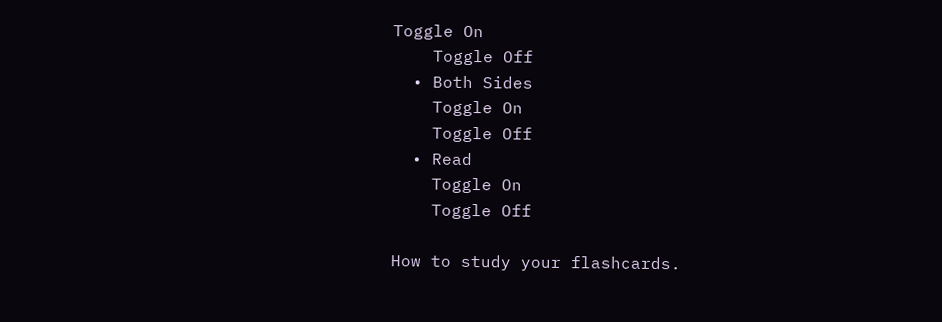Toggle On
    Toggle Off
  • Both Sides
    Toggle On
    Toggle Off
  • Read
    Toggle On
    Toggle Off

How to study your flashcards.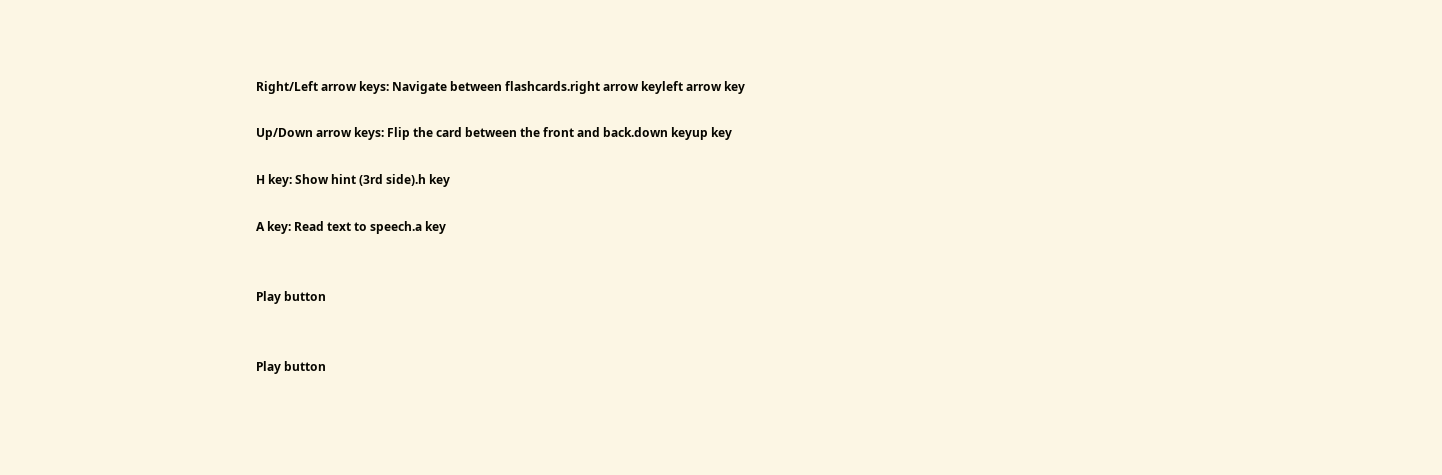Right/Left arrow keys: Navigate between flashcards.right arrow keyleft arrow key

Up/Down arrow keys: Flip the card between the front and back.down keyup key

H key: Show hint (3rd side).h key

A key: Read text to speech.a key


Play button


Play button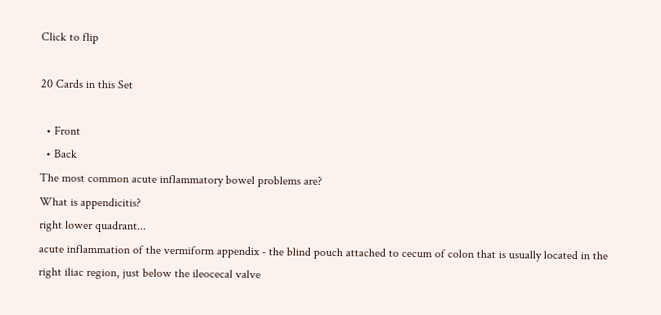Click to flip

20 Cards in this Set

  • Front
  • Back
The most common acute inflammatory bowel problems are?
What is appendicitis?
right lower quadrant...
acute inflammation of the vermiform appendix - the blind pouch attached to cecum of colon that is usually located in the right iliac region, just below the ileocecal valve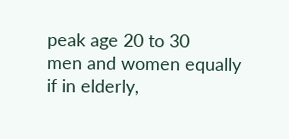peak age 20 to 30
men and women equally
if in elderly,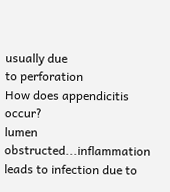usually due
to perforation
How does appendicitis occur?
lumen obstructed...inflammation leads to infection due to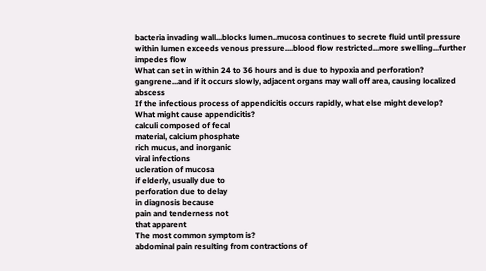bacteria invading wall...blocks lumen..mucosa continues to secrete fluid until pressure within lumen exceeds venous pressure....blood flow restricted...more swelling...further impedes flow
What can set in within 24 to 36 hours and is due to hypoxia and perforation?
gangrene...and if it occurs slowly, adjacent organs may wall off area, causing localized abscess
If the infectious process of appendicitis occurs rapidly, what else might develop?
What might cause appendicitis?
calculi composed of fecal
material, calcium phosphate
rich mucus, and inorganic
viral infections
ucleration of mucosa
if elderly, usually due to
perforation due to delay
in diagnosis because
pain and tenderness not
that apparent
The most common symptom is?
abdominal pain resulting from contractions of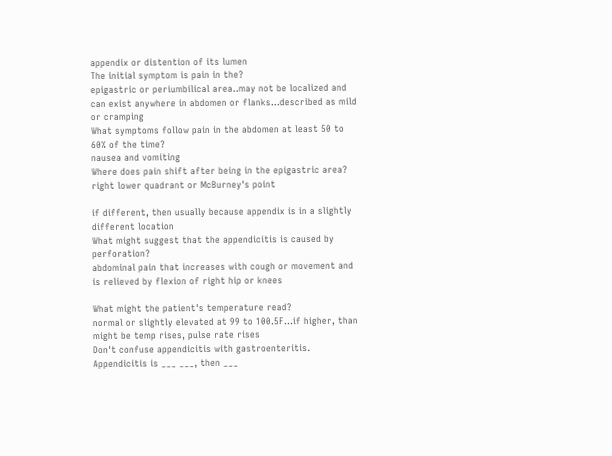appendix or distention of its lumen
The initial symptom is pain in the?
epigastric or periumbilical area..may not be localized and can exist anywhere in abdomen or flanks...described as mild or cramping
What symptoms follow pain in the abdomen at least 50 to 60% of the time?
nausea and vomiting
Where does pain shift after being in the epigastric area?
right lower quadrant or McBurney's point

if different, then usually because appendix is in a slightly different location
What might suggest that the appendicitis is caused by perforation?
abdominal pain that increases with cough or movement and is relieved by flexion of right hip or knees

What might the patient's temperature read?
normal or slightly elevated at 99 to 100.5F...if higher, than might be temp rises, pulse rate rises
Don't confuse appendicitis with gastroenteritis. Appendicitis is ___ ___, then ___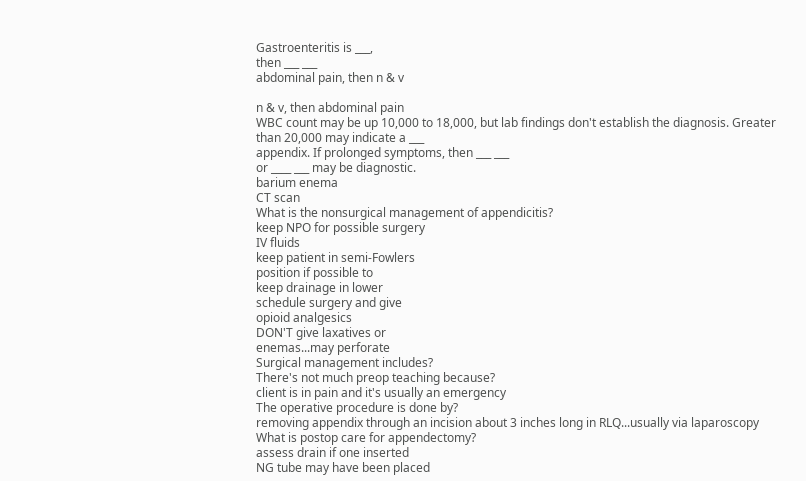Gastroenteritis is ___,
then ___ ___
abdominal pain, then n & v

n & v, then abdominal pain
WBC count may be up 10,000 to 18,000, but lab findings don't establish the diagnosis. Greater than 20,000 may indicate a ___
appendix. If prolonged symptoms, then ___ ___
or ____ ___ may be diagnostic.
barium enema
CT scan
What is the nonsurgical management of appendicitis?
keep NPO for possible surgery
IV fluids
keep patient in semi-Fowlers
position if possible to
keep drainage in lower
schedule surgery and give
opioid analgesics
DON'T give laxatives or
enemas...may perforate
Surgical management includes?
There's not much preop teaching because?
client is in pain and it's usually an emergency
The operative procedure is done by?
removing appendix through an incision about 3 inches long in RLQ...usually via laparoscopy
What is postop care for appendectomy?
assess drain if one inserted
NG tube may have been placed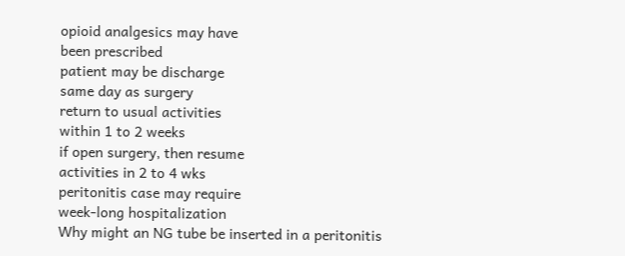opioid analgesics may have
been prescribed
patient may be discharge
same day as surgery
return to usual activities
within 1 to 2 weeks
if open surgery, then resume
activities in 2 to 4 wks
peritonitis case may require
week-long hospitalization
Why might an NG tube be inserted in a peritonitis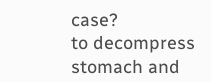case?
to decompress stomach and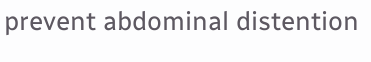prevent abdominal distention